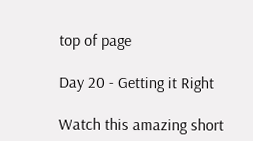top of page

Day 20 - Getting it Right

Watch this amazing short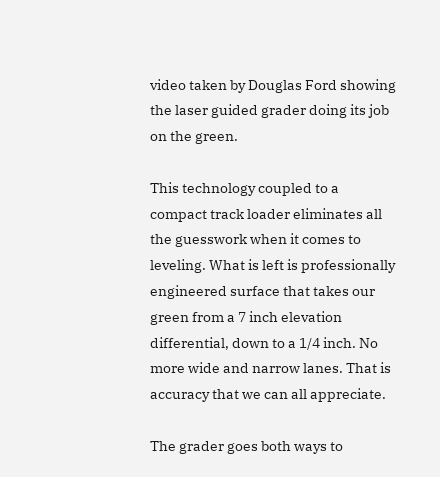video taken by Douglas Ford showing the laser guided grader doing its job on the green.

This technology coupled to a compact track loader eliminates all the guesswork when it comes to leveling. What is left is professionally engineered surface that takes our green from a 7 inch elevation differential, down to a 1/4 inch. No more wide and narrow lanes. That is accuracy that we can all appreciate.

The grader goes both ways to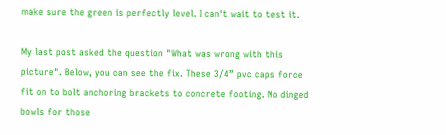make sure the green is perfectly level. I can't wait to test it.

My last post asked the question "What was wrong with this picture". Below, you can see the fix. These 3/4” pvc caps force fit on to bolt anchoring brackets to concrete footing. No dinged bowls for those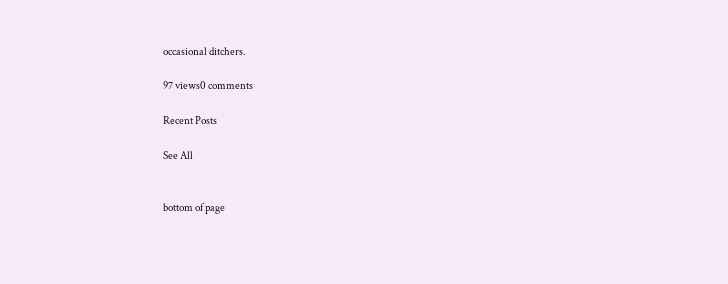occasional ditchers.

97 views0 comments

Recent Posts

See All


bottom of page